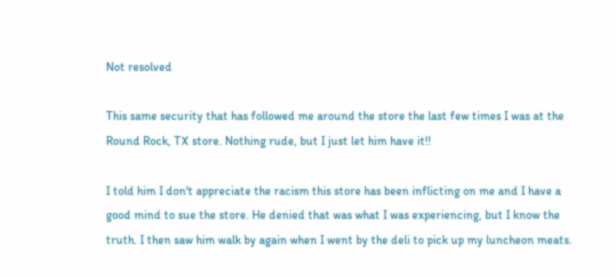Not resolved

This same security that has followed me around the store the last few times I was at the Round Rock, TX store. Nothing rude, but I just let him have it!!

I told him I don't appreciate the racism this store has been inflicting on me and I have a good mind to sue the store. He denied that was what I was experiencing, but I know the truth. I then saw him walk by again when I went by the deli to pick up my luncheon meats.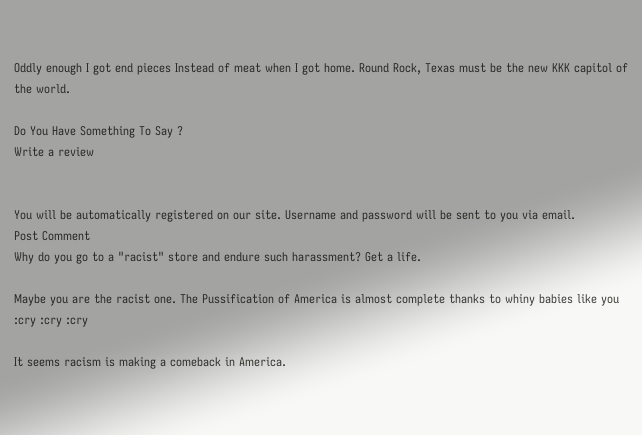Oddly enough I got end pieces Instead of meat when I got home. Round Rock, Texas must be the new KKK capitol of the world.

Do You Have Something To Say ?
Write a review


You will be automatically registered on our site. Username and password will be sent to you via email.
Post Comment
Why do you go to a "racist" store and endure such harassment? Get a life.

Maybe you are the racist one. The Pussification of America is almost complete thanks to whiny babies like you :cry :cry :cry

It seems racism is making a comeback in America.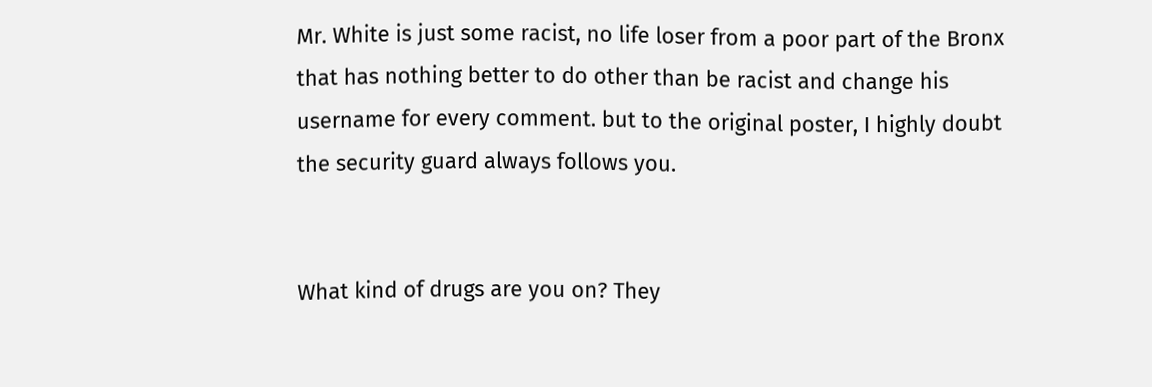Mr. White is just some racist, no life loser from a poor part of the Bronx that has nothing better to do other than be racist and change his username for every comment. but to the original poster, I highly doubt the security guard always follows you.


What kind of drugs are you on? They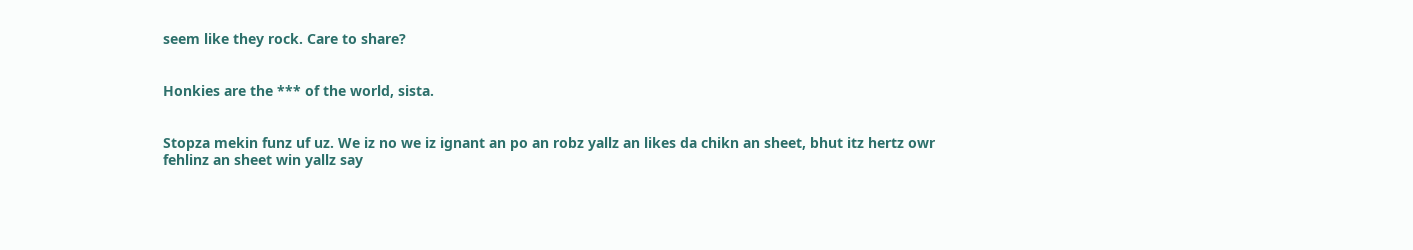seem like they rock. Care to share?


Honkies are the *** of the world, sista.


Stopza mekin funz uf uz. We iz no we iz ignant an po an robz yallz an likes da chikn an sheet, bhut itz hertz owr fehlinz an sheet win yallz say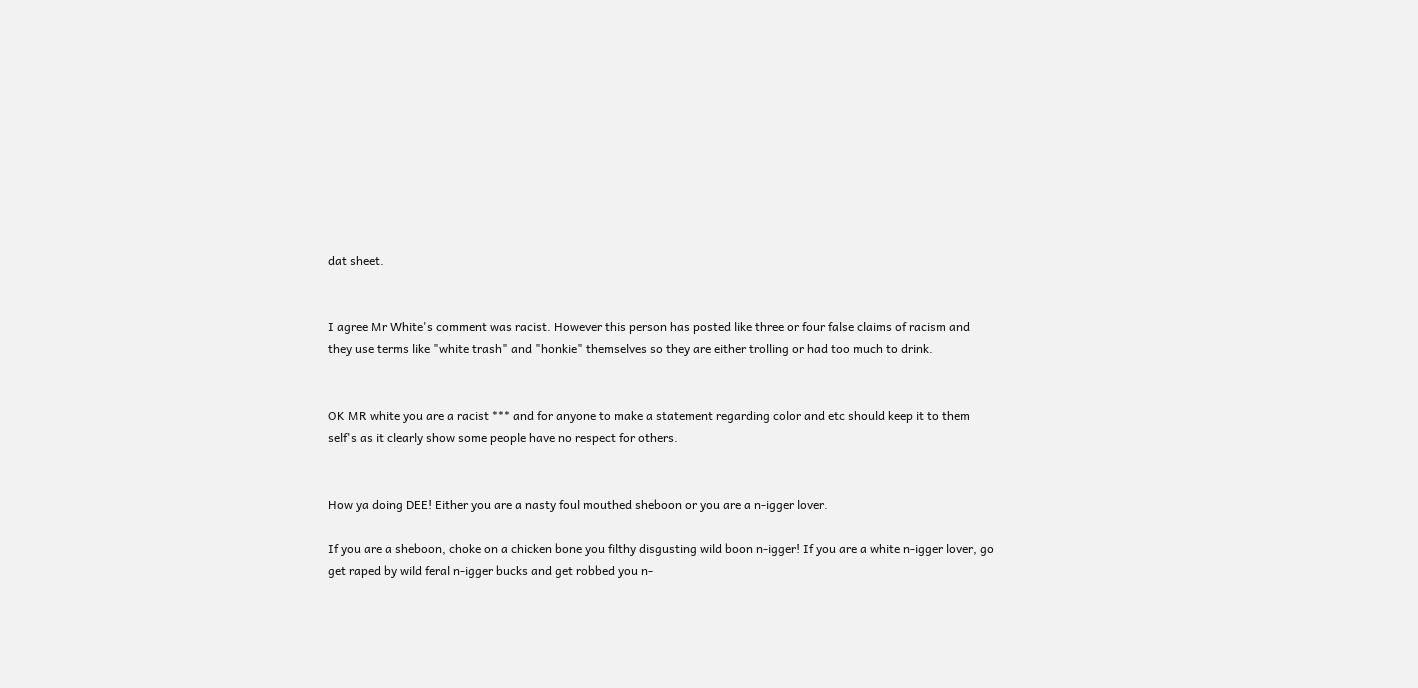dat sheet.


I agree Mr White's comment was racist. However this person has posted like three or four false claims of racism and they use terms like "white trash" and "honkie" themselves so they are either trolling or had too much to drink.


OK MR white you are a racist *** and for anyone to make a statement regarding color and etc should keep it to them self's as it clearly show some people have no respect for others.


How ya doing DEE! Either you are a nasty foul mouthed sheboon or you are a n-igger lover.

If you are a sheboon, choke on a chicken bone you filthy disgusting wild boon n-igger! If you are a white n-igger lover, go get raped by wild feral n-igger bucks and get robbed you n-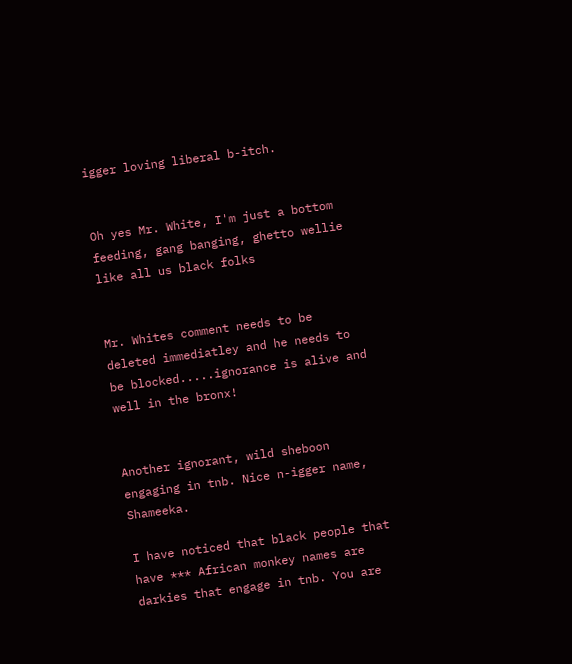igger loving liberal b-itch.


Oh yes Mr. White, I'm just a bottom feeding, gang banging, ghetto wellie like all us black folks


Mr. Whites comment needs to be deleted immediatley and he needs to be blocked.....ignorance is alive and well in the bronx!


Another ignorant, wild sheboon engaging in tnb. Nice n-igger name, Shameeka.

I have noticed that black people that have *** African monkey names are darkies that engage in tnb. You are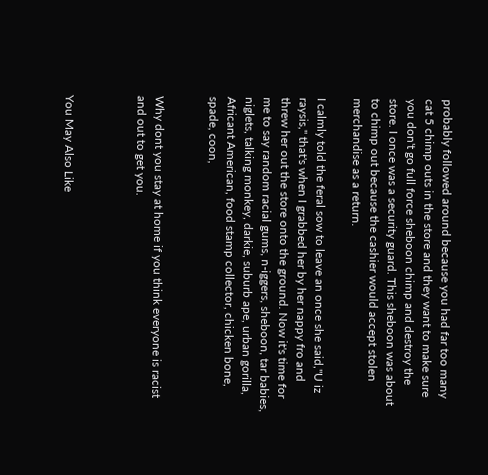probably followed around because you had far too many cat 5 chimp outs in the store and they want to make sure you don't go full force sheboon chimp and destroy the store. I once was a security guard. This sheboon was about to chimp out because the cashier would accept stolen merchandise as a return.

I calmly told the feral sow to leave an once she said,"U iz raysis," that's when I grabbed her by her nappy fro and threw her out the store onto the ground. Now it's time for me to say random racial gums, n-iggers, sheboon, tar babies, niglets, talking monkey, darkie, suburb ape, urban gorilla, Africant American, food stamp collector, chicken bone, spade, coon,


Why dont you stay at home if you think everyone is racist and out to get you.



You May Also Like